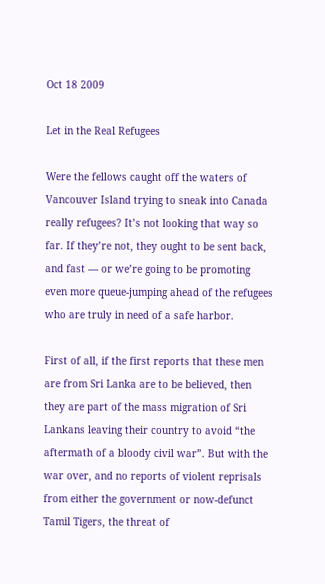Oct 18 2009

Let in the Real Refugees

Were the fellows caught off the waters of Vancouver Island trying to sneak into Canada really refugees? It’s not looking that way so far. If they’re not, they ought to be sent back, and fast — or we’re going to be promoting even more queue-jumping ahead of the refugees who are truly in need of a safe harbor.

First of all, if the first reports that these men are from Sri Lanka are to be believed, then they are part of the mass migration of Sri Lankans leaving their country to avoid “the aftermath of a bloody civil war”. But with the war over, and no reports of violent reprisals from either the government or now-defunct Tamil Tigers, the threat of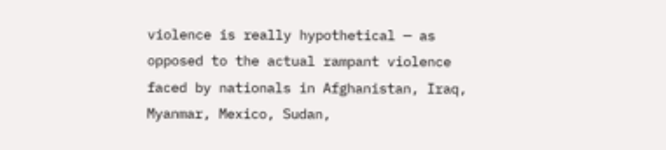violence is really hypothetical — as opposed to the actual rampant violence faced by nationals in Afghanistan, Iraq, Myanmar, Mexico, Sudan,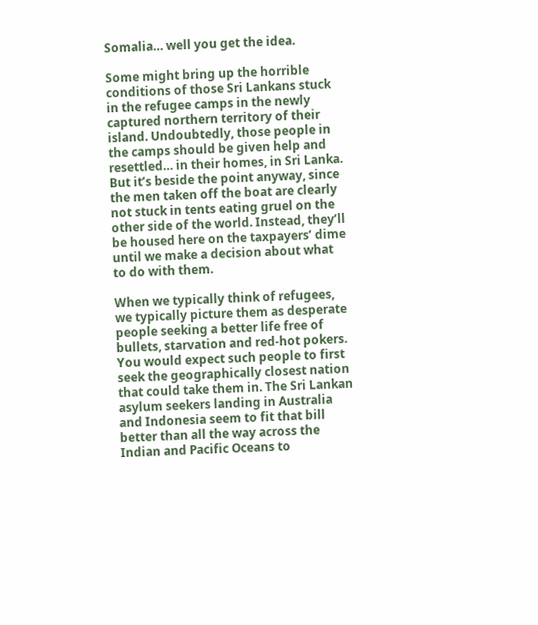Somalia… well you get the idea.

Some might bring up the horrible conditions of those Sri Lankans stuck in the refugee camps in the newly captured northern territory of their island. Undoubtedly, those people in the camps should be given help and resettled… in their homes, in Sri Lanka. But it’s beside the point anyway, since the men taken off the boat are clearly not stuck in tents eating gruel on the other side of the world. Instead, they’ll be housed here on the taxpayers’ dime until we make a decision about what to do with them.

When we typically think of refugees, we typically picture them as desperate people seeking a better life free of bullets, starvation and red-hot pokers. You would expect such people to first seek the geographically closest nation that could take them in. The Sri Lankan asylum seekers landing in Australia and Indonesia seem to fit that bill better than all the way across the Indian and Pacific Oceans to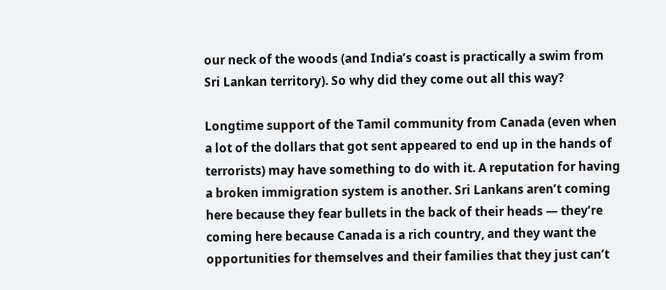our neck of the woods (and India’s coast is practically a swim from Sri Lankan territory). So why did they come out all this way?

Longtime support of the Tamil community from Canada (even when a lot of the dollars that got sent appeared to end up in the hands of terrorists) may have something to do with it. A reputation for having a broken immigration system is another. Sri Lankans aren’t coming here because they fear bullets in the back of their heads — they’re coming here because Canada is a rich country, and they want the opportunities for themselves and their families that they just can’t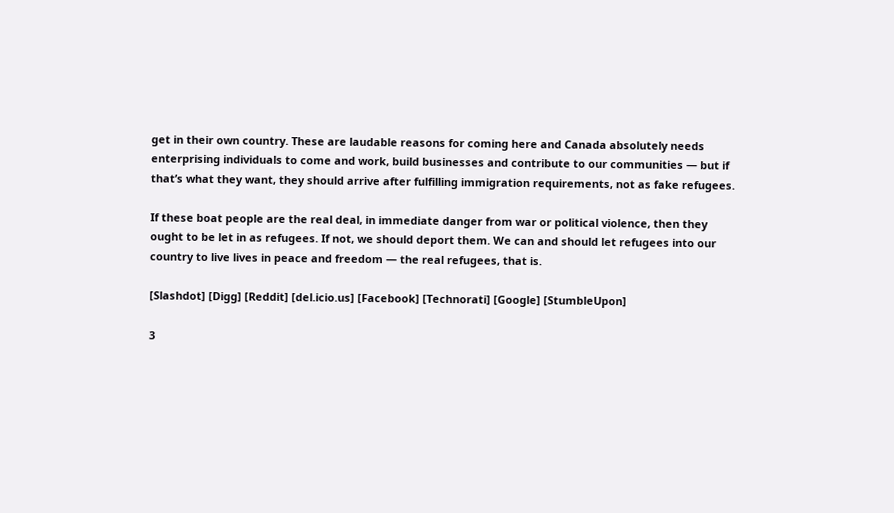get in their own country. These are laudable reasons for coming here and Canada absolutely needs enterprising individuals to come and work, build businesses and contribute to our communities — but if that’s what they want, they should arrive after fulfilling immigration requirements, not as fake refugees.

If these boat people are the real deal, in immediate danger from war or political violence, then they ought to be let in as refugees. If not, we should deport them. We can and should let refugees into our country to live lives in peace and freedom — the real refugees, that is.

[Slashdot] [Digg] [Reddit] [del.icio.us] [Facebook] [Technorati] [Google] [StumbleUpon]

3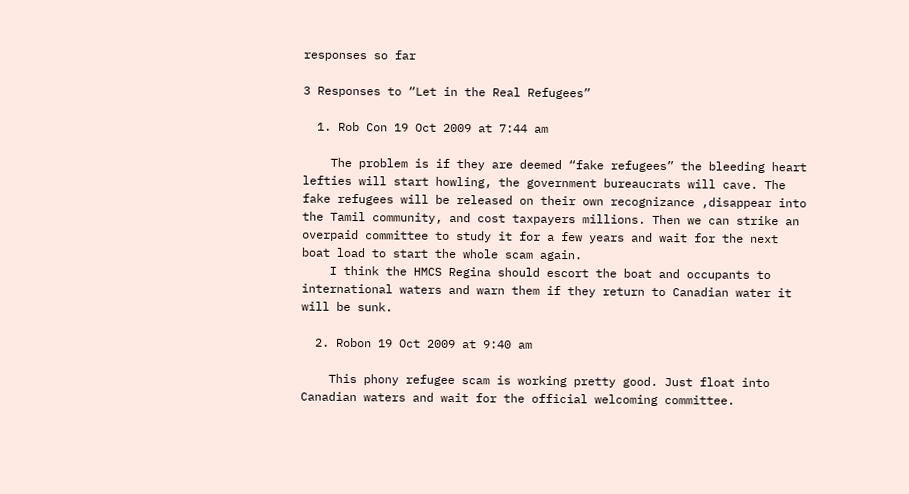responses so far

3 Responses to “Let in the Real Refugees”

  1. Rob Con 19 Oct 2009 at 7:44 am

    The problem is if they are deemed “fake refugees” the bleeding heart lefties will start howling, the government bureaucrats will cave. The fake refugees will be released on their own recognizance ,disappear into the Tamil community, and cost taxpayers millions. Then we can strike an overpaid committee to study it for a few years and wait for the next boat load to start the whole scam again.
    I think the HMCS Regina should escort the boat and occupants to international waters and warn them if they return to Canadian water it will be sunk.

  2. Robon 19 Oct 2009 at 9:40 am

    This phony refugee scam is working pretty good. Just float into Canadian waters and wait for the official welcoming committee.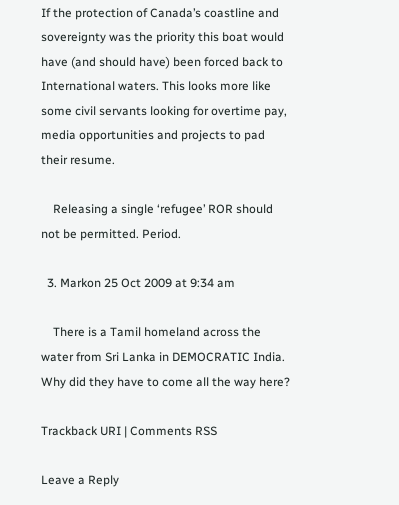If the protection of Canada’s coastline and sovereignty was the priority this boat would have (and should have) been forced back to International waters. This looks more like some civil servants looking for overtime pay, media opportunities and projects to pad their resume.

    Releasing a single ‘refugee’ ROR should not be permitted. Period.

  3. Markon 25 Oct 2009 at 9:34 am

    There is a Tamil homeland across the water from Sri Lanka in DEMOCRATIC India. Why did they have to come all the way here?

Trackback URI | Comments RSS

Leave a Reply